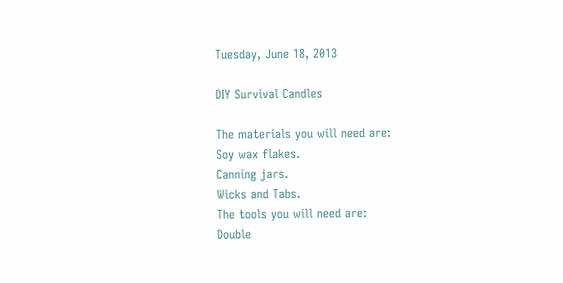Tuesday, June 18, 2013

DIY Survival Candles

The materials you will need are:
Soy wax flakes.
Canning jars.
Wicks and Tabs.
The tools you will need are:
Double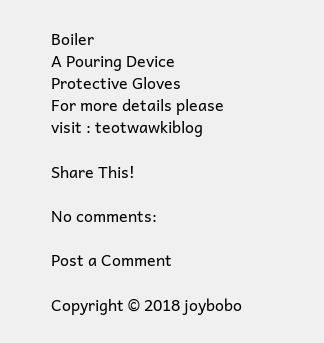Boiler
A Pouring Device
Protective Gloves
For more details please visit : teotwawkiblog

Share This!

No comments:

Post a Comment

Copyright © 2018 joybobo